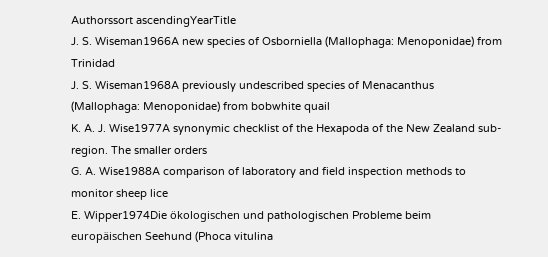Authorssort ascendingYearTitle
J. S. Wiseman1966A new species of Osborniella (Mallophaga: Menoponidae) from Trinidad
J. S. Wiseman1968A previously undescribed species of Menacanthus (Mallophaga: Menoponidae) from bobwhite quail
K. A. J. Wise1977A synonymic checklist of the Hexapoda of the New Zealand sub-region. The smaller orders
G. A. Wise1988A comparison of laboratory and field inspection methods to monitor sheep lice
E. Wipper1974Die ökologischen und pathologischen Probleme beim europäischen Seehund (Phoca vitulina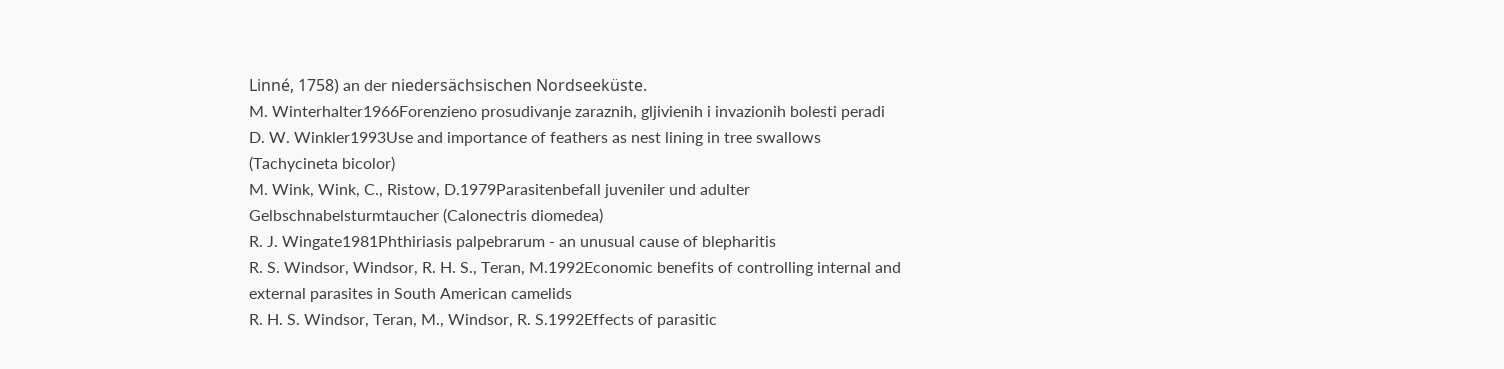Linné, 1758) an der niedersächsischen Nordseeküste.
M. Winterhalter1966Forenzieno prosudivanje zaraznih, gljivienih i invazionih bolesti peradi
D. W. Winkler1993Use and importance of feathers as nest lining in tree swallows (Tachycineta bicolor)
M. Wink, Wink, C., Ristow, D.1979Parasitenbefall juveniler und adulter Gelbschnabelsturmtaucher (Calonectris diomedea)
R. J. Wingate1981Phthiriasis palpebrarum - an unusual cause of blepharitis
R. S. Windsor, Windsor, R. H. S., Teran, M.1992Economic benefits of controlling internal and external parasites in South American camelids
R. H. S. Windsor, Teran, M., Windsor, R. S.1992Effects of parasitic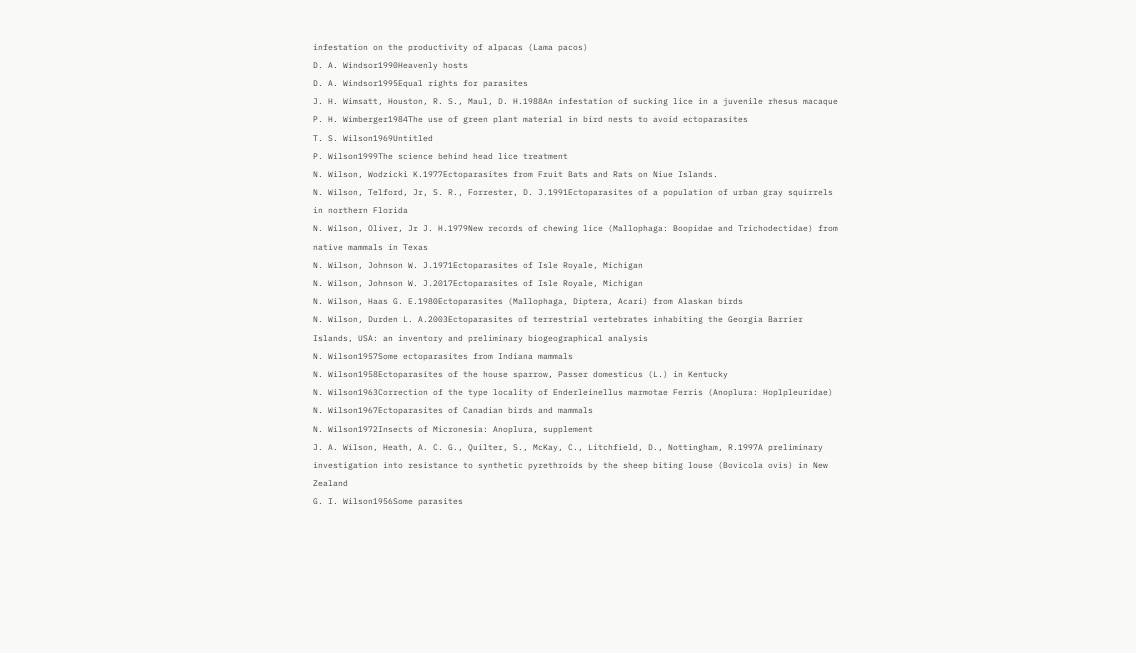infestation on the productivity of alpacas (Lama pacos)
D. A. Windsor1990Heavenly hosts
D. A. Windsor1995Equal rights for parasites
J. H. Wimsatt, Houston, R. S., Maul, D. H.1988An infestation of sucking lice in a juvenile rhesus macaque
P. H. Wimberger1984The use of green plant material in bird nests to avoid ectoparasites
T. S. Wilson1969Untitled
P. Wilson1999The science behind head lice treatment
N. Wilson, Wodzicki K.1977Ectoparasites from Fruit Bats and Rats on Niue Islands.
N. Wilson, Telford, Jr, S. R., Forrester, D. J.1991Ectoparasites of a population of urban gray squirrels in northern Florida
N. Wilson, Oliver, Jr J. H.1979New records of chewing lice (Mallophaga: Boopidae and Trichodectidae) from native mammals in Texas
N. Wilson, Johnson W. J.1971Ectoparasites of Isle Royale, Michigan
N. Wilson, Johnson W. J.2017Ectoparasites of Isle Royale, Michigan
N. Wilson, Haas G. E.1980Ectoparasites (Mallophaga, Diptera, Acari) from Alaskan birds
N. Wilson, Durden L. A.2003Ectoparasites of terrestrial vertebrates inhabiting the Georgia Barrier Islands, USA: an inventory and preliminary biogeographical analysis
N. Wilson1957Some ectoparasites from Indiana mammals
N. Wilson1958Ectoparasites of the house sparrow, Passer domesticus (L.) in Kentucky
N. Wilson1963Correction of the type locality of Enderleinellus marmotae Ferris (Anoplura: Hoplpleuridae)
N. Wilson1967Ectoparasites of Canadian birds and mammals
N. Wilson1972Insects of Micronesia: Anoplura, supplement
J. A. Wilson, Heath, A. C. G., Quilter, S., McKay, C., Litchfield, D., Nottingham, R.1997A preliminary investigation into resistance to synthetic pyrethroids by the sheep biting louse (Bovicola ovis) in New Zealand
G. I. Wilson1956Some parasites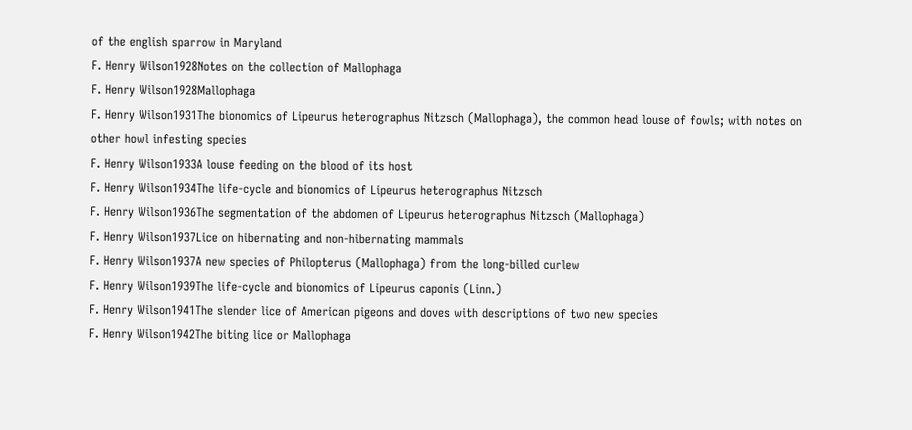of the english sparrow in Maryland
F. Henry Wilson1928Notes on the collection of Mallophaga
F. Henry Wilson1928Mallophaga
F. Henry Wilson1931The bionomics of Lipeurus heterographus Nitzsch (Mallophaga), the common head louse of fowls; with notes on other howl infesting species
F. Henry Wilson1933A louse feeding on the blood of its host
F. Henry Wilson1934The life-cycle and bionomics of Lipeurus heterographus Nitzsch
F. Henry Wilson1936The segmentation of the abdomen of Lipeurus heterographus Nitzsch (Mallophaga)
F. Henry Wilson1937Lice on hibernating and non-hibernating mammals
F. Henry Wilson1937A new species of Philopterus (Mallophaga) from the long-billed curlew
F. Henry Wilson1939The life-cycle and bionomics of Lipeurus caponis (Linn.)
F. Henry Wilson1941The slender lice of American pigeons and doves with descriptions of two new species
F. Henry Wilson1942The biting lice or Mallophaga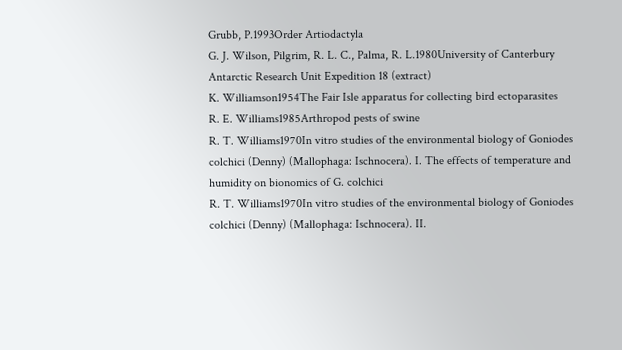Grubb, P.1993Order Artiodactyla
G. J. Wilson, Pilgrim, R. L. C., Palma, R. L.1980University of Canterbury Antarctic Research Unit Expedition 18 (extract)
K. Williamson1954The Fair Isle apparatus for collecting bird ectoparasites
R. E. Williams1985Arthropod pests of swine
R. T. Williams1970In vitro studies of the environmental biology of Goniodes colchici (Denny) (Mallophaga: Ischnocera). I. The effects of temperature and humidity on bionomics of G. colchici
R. T. Williams1970In vitro studies of the environmental biology of Goniodes colchici (Denny) (Mallophaga: Ischnocera). II.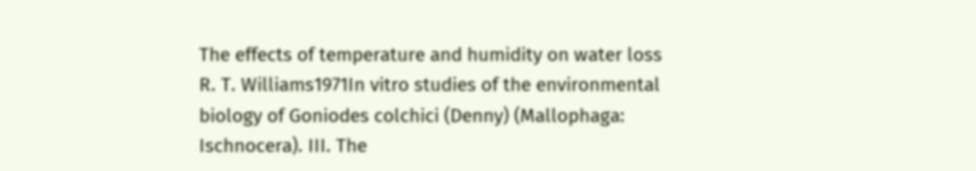The effects of temperature and humidity on water loss
R. T. Williams1971In vitro studies of the environmental biology of Goniodes colchici (Denny) (Mallophaga: Ischnocera). III. The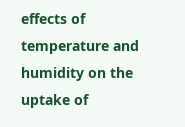effects of temperature and humidity on the uptake of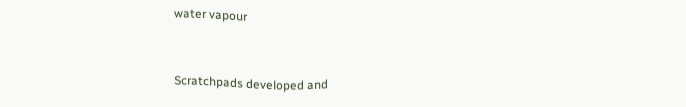water vapour


Scratchpads developed and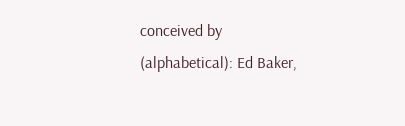conceived by (alphabetical): Ed Baker,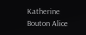Katherine Bouton Alice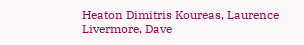Heaton Dimitris Koureas, Laurence Livermore, Dave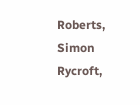Roberts, Simon Rycroft,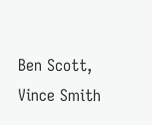Ben Scott, Vince Smith